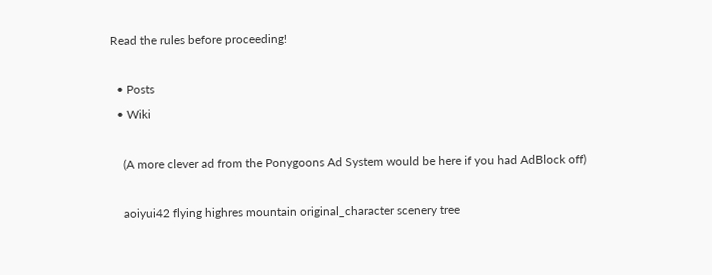Read the rules before proceeding!

  • Posts
  • Wiki

    (A more clever ad from the Ponygoons Ad System would be here if you had AdBlock off)

    aoiyui42 flying highres mountain original_character scenery tree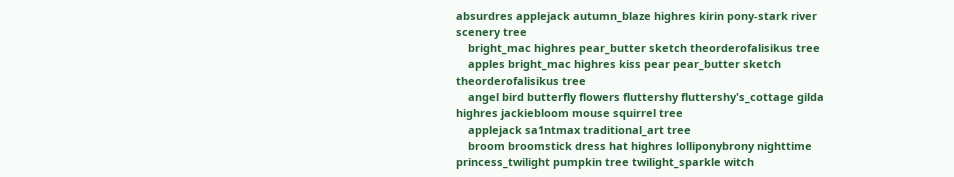absurdres applejack autumn_blaze highres kirin pony-stark river scenery tree
    bright_mac highres pear_butter sketch theorderofalisikus tree
    apples bright_mac highres kiss pear pear_butter sketch theorderofalisikus tree
    angel bird butterfly flowers fluttershy fluttershy's_cottage gilda highres jackiebloom mouse squirrel tree
    applejack sa1ntmax traditional_art tree
    broom broomstick dress hat highres lolliponybrony nighttime princess_twilight pumpkin tree twilight_sparkle witch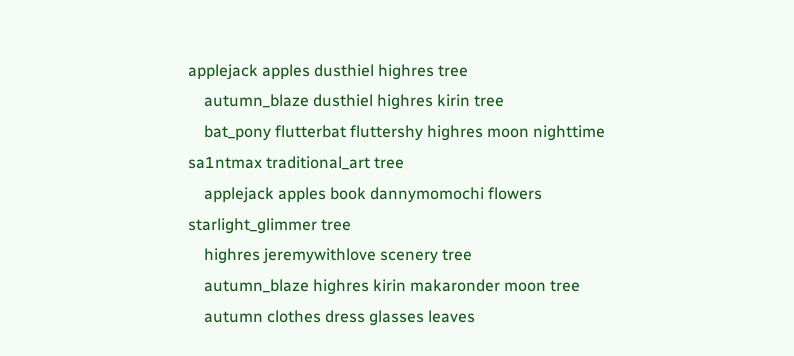applejack apples dusthiel highres tree
    autumn_blaze dusthiel highres kirin tree
    bat_pony flutterbat fluttershy highres moon nighttime sa1ntmax traditional_art tree
    applejack apples book dannymomochi flowers starlight_glimmer tree
    highres jeremywithlove scenery tree
    autumn_blaze highres kirin makaronder moon tree
    autumn clothes dress glasses leaves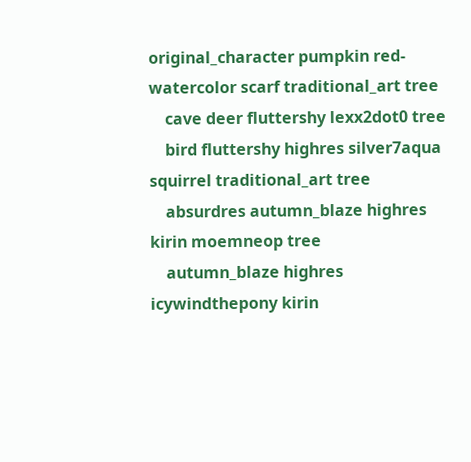original_character pumpkin red-watercolor scarf traditional_art tree
    cave deer fluttershy lexx2dot0 tree
    bird fluttershy highres silver7aqua squirrel traditional_art tree
    absurdres autumn_blaze highres kirin moemneop tree
    autumn_blaze highres icywindthepony kirin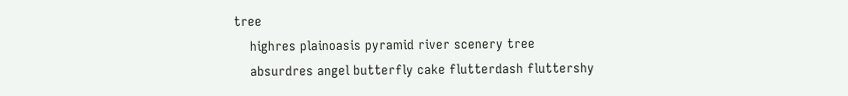tree
    highres plainoasis pyramid river scenery tree
    absurdres angel butterfly cake flutterdash fluttershy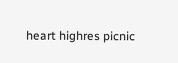heart highres picnic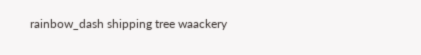rainbow_dash shipping tree waackery